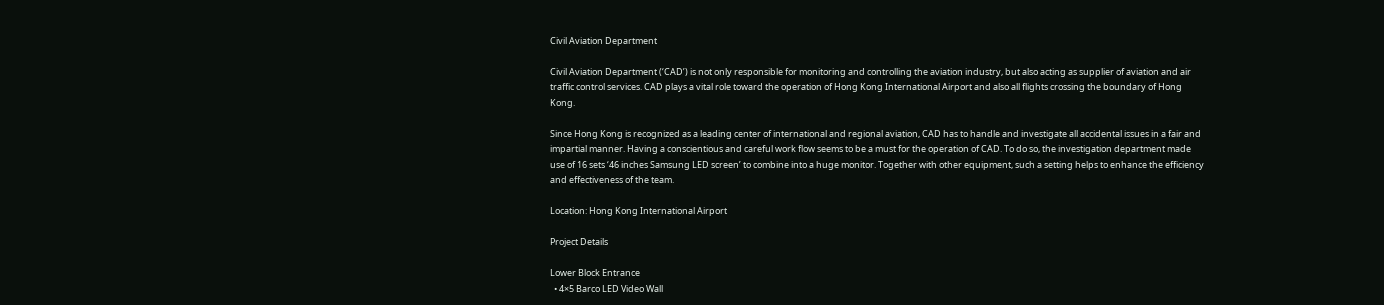Civil Aviation Department

Civil Aviation Department (‘CAD’) is not only responsible for monitoring and controlling the aviation industry, but also acting as supplier of aviation and air traffic control services. CAD plays a vital role toward the operation of Hong Kong International Airport and also all flights crossing the boundary of Hong Kong.

Since Hong Kong is recognized as a leading center of international and regional aviation, CAD has to handle and investigate all accidental issues in a fair and impartial manner. Having a conscientious and careful work flow seems to be a must for the operation of CAD. To do so, the investigation department made use of 16 sets ‘46 inches Samsung LED screen’ to combine into a huge monitor. Together with other equipment, such a setting helps to enhance the efficiency and effectiveness of the team.

Location: Hong Kong International Airport

Project Details

Lower Block Entrance
  • 4×5 Barco LED Video Wall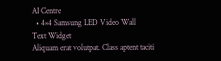AI Centre
  • 4×4 Samsung LED Video Wall
Text Widget
Aliquam erat volutpat. Class aptent taciti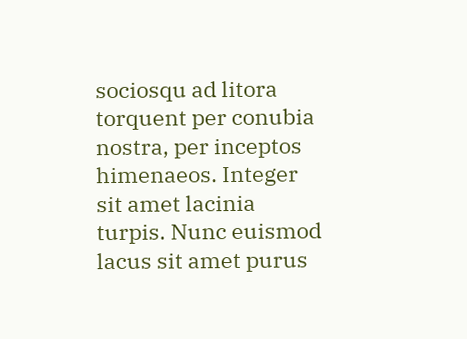sociosqu ad litora torquent per conubia nostra, per inceptos himenaeos. Integer sit amet lacinia turpis. Nunc euismod lacus sit amet purus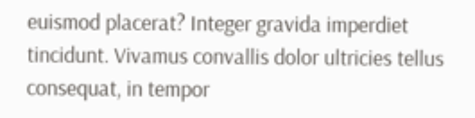euismod placerat? Integer gravida imperdiet tincidunt. Vivamus convallis dolor ultricies tellus consequat, in tempor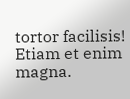tortor facilisis! Etiam et enim magna.